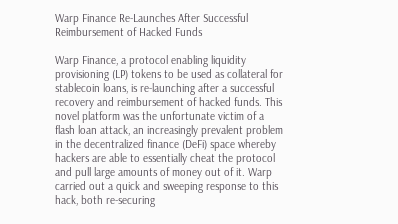Warp Finance Re-Launches After Successful Reimbursement of Hacked Funds

Warp Finance, a protocol enabling liquidity provisioning (LP) tokens to be used as collateral for stablecoin loans, is re-launching after a successful recovery and reimbursement of hacked funds. This novel platform was the unfortunate victim of a flash loan attack, an increasingly prevalent problem in the decentralized finance (DeFi) space whereby hackers are able to essentially cheat the protocol and pull large amounts of money out of it. Warp carried out a quick and sweeping response to this hack, both re-securing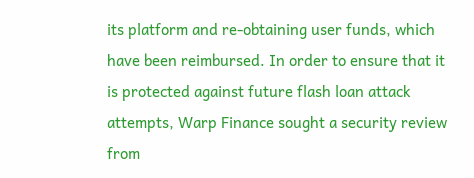its platform and re-obtaining user funds, which have been reimbursed. In order to ensure that it is protected against future flash loan attack attempts, Warp Finance sought a security review from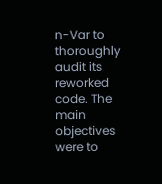n-Var to thoroughly audit its reworked code. The main objectives were to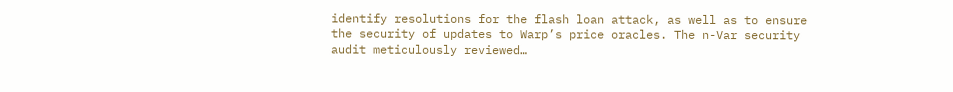identify resolutions for the flash loan attack, as well as to ensure the security of updates to Warp’s price oracles. The n-Var security audit meticulously reviewed…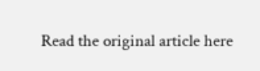Read the original article here